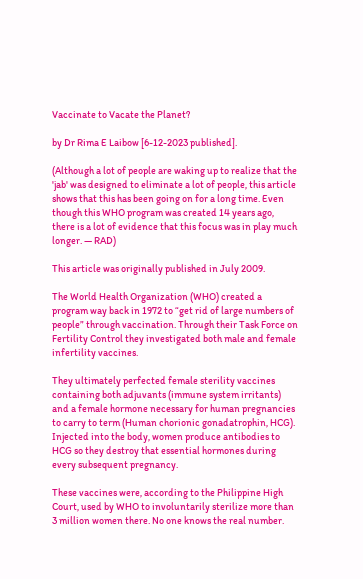Vaccinate to Vacate the Planet?

by Dr Rima E Laibow [6-12-2023 published].

(Although a lot of people are waking up to realize that the 'jab' was designed to eliminate a lot of people, this article shows that this has been going on for a long time. Even though this WHO program was created 14 years ago, there is a lot of evidence that this focus was in play much longer. — RAD)

This article was originally published in July 2009.

The World Health Organization (WHO) created a program way back in 1972 to “get rid of large numbers of people” through vaccination. Through their Task Force on Fertility Control they investigated both male and female infertility vaccines.

They ultimately perfected female sterility vaccines containing both adjuvants (immune system irritants) and a female hormone necessary for human pregnancies to carry to term (Human chorionic gonadatrophin, HCG). Injected into the body, women produce antibodies to HCG so they destroy that essential hormones during every subsequent pregnancy.

These vaccines were, according to the Philippine High Court, used by WHO to involuntarily sterilize more than 3 million women there. No one knows the real number.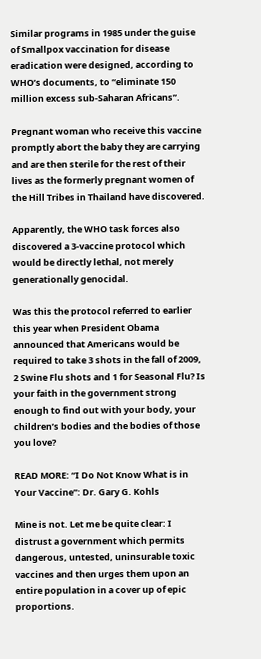Similar programs in 1985 under the guise of Smallpox vaccination for disease eradication were designed, according to WHO’s documents, to “eliminate 150 million excess sub-Saharan Africans”.

Pregnant woman who receive this vaccine promptly abort the baby they are carrying and are then sterile for the rest of their lives as the formerly pregnant women of the Hill Tribes in Thailand have discovered.

Apparently, the WHO task forces also discovered a 3-vaccine protocol which would be directly lethal, not merely generationally genocidal.

Was this the protocol referred to earlier this year when President Obama announced that Americans would be required to take 3 shots in the fall of 2009, 2 Swine Flu shots and 1 for Seasonal Flu? Is your faith in the government strong enough to find out with your body, your children’s bodies and the bodies of those you love?

READ MORE: “I Do Not Know What is in Your Vaccine”: Dr. Gary G. Kohls

Mine is not. Let me be quite clear: I distrust a government which permits dangerous, untested, uninsurable toxic vaccines and then urges them upon an entire population in a cover up of epic proportions.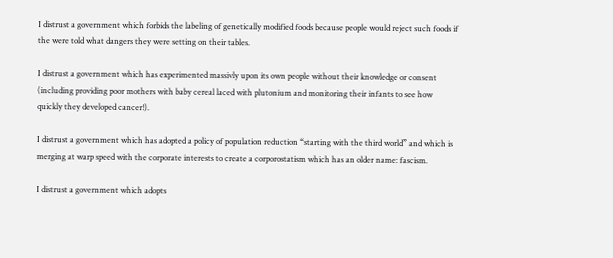I distrust a government which forbids the labeling of genetically modified foods because people would reject such foods if the were told what dangers they were setting on their tables.

I distrust a government which has experimented massivly upon its own people without their knowledge or consent (including providing poor mothers with baby cereal laced with plutonium and monitoring their infants to see how quickly they developed cancer!).

I distrust a government which has adopted a policy of population reduction “starting with the third world” and which is merging at warp speed with the corporate interests to create a corporostatism which has an older name: fascism.

I distrust a government which adopts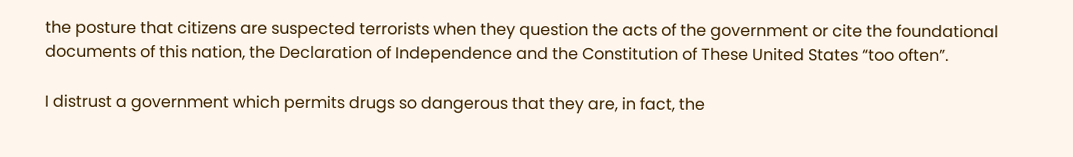the posture that citizens are suspected terrorists when they question the acts of the government or cite the foundational documents of this nation, the Declaration of Independence and the Constitution of These United States “too often”.

I distrust a government which permits drugs so dangerous that they are, in fact, the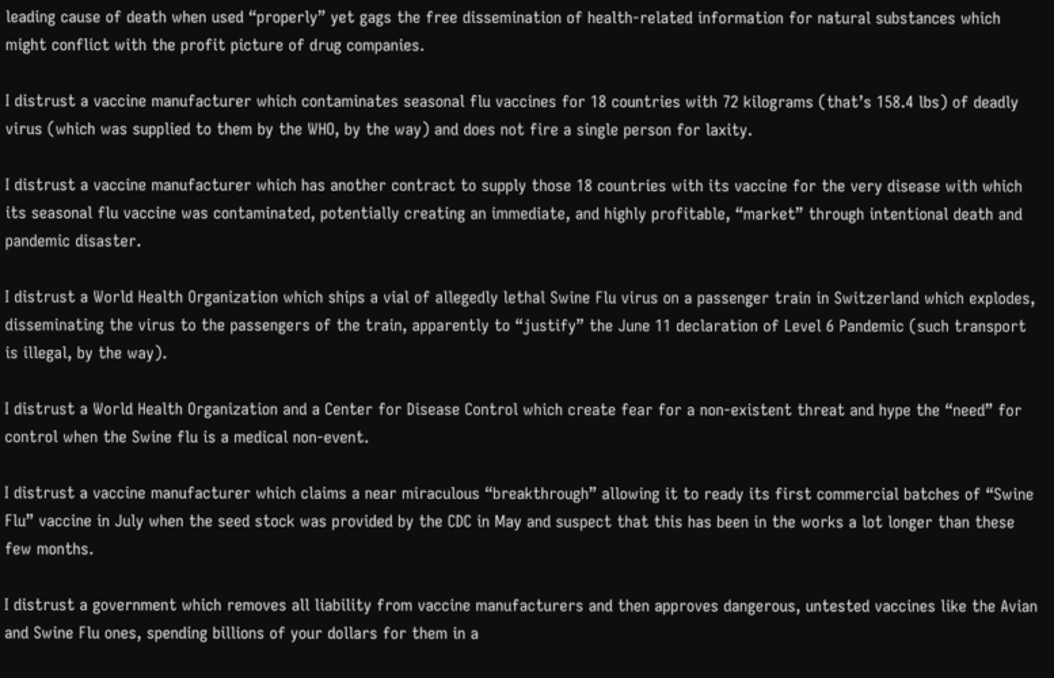leading cause of death when used “properly” yet gags the free dissemination of health-related information for natural substances which might conflict with the profit picture of drug companies.

I distrust a vaccine manufacturer which contaminates seasonal flu vaccines for 18 countries with 72 kilograms (that’s 158.4 lbs) of deadly virus (which was supplied to them by the WHO, by the way) and does not fire a single person for laxity.

I distrust a vaccine manufacturer which has another contract to supply those 18 countries with its vaccine for the very disease with which its seasonal flu vaccine was contaminated, potentially creating an immediate, and highly profitable, “market” through intentional death and pandemic disaster.

I distrust a World Health Organization which ships a vial of allegedly lethal Swine Flu virus on a passenger train in Switzerland which explodes, disseminating the virus to the passengers of the train, apparently to “justify” the June 11 declaration of Level 6 Pandemic (such transport is illegal, by the way).

I distrust a World Health Organization and a Center for Disease Control which create fear for a non-existent threat and hype the “need” for control when the Swine flu is a medical non-event.

I distrust a vaccine manufacturer which claims a near miraculous “breakthrough” allowing it to ready its first commercial batches of “Swine Flu” vaccine in July when the seed stock was provided by the CDC in May and suspect that this has been in the works a lot longer than these few months.

I distrust a government which removes all liability from vaccine manufacturers and then approves dangerous, untested vaccines like the Avian and Swine Flu ones, spending billions of your dollars for them in a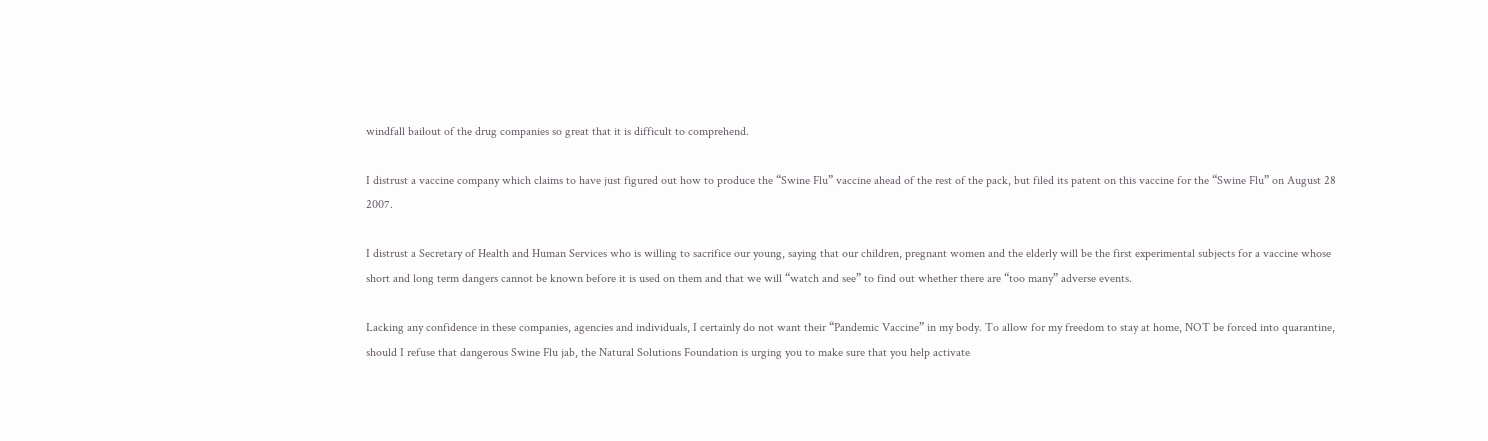windfall bailout of the drug companies so great that it is difficult to comprehend.

I distrust a vaccine company which claims to have just figured out how to produce the “Swine Flu” vaccine ahead of the rest of the pack, but filed its patent on this vaccine for the “Swine Flu” on August 28 2007.

I distrust a Secretary of Health and Human Services who is willing to sacrifice our young, saying that our children, pregnant women and the elderly will be the first experimental subjects for a vaccine whose short and long term dangers cannot be known before it is used on them and that we will “watch and see” to find out whether there are “too many” adverse events.

Lacking any confidence in these companies, agencies and individuals, I certainly do not want their “Pandemic Vaccine” in my body. To allow for my freedom to stay at home, NOT be forced into quarantine, should I refuse that dangerous Swine Flu jab, the Natural Solutions Foundation is urging you to make sure that you help activate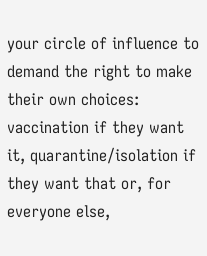your circle of influence to demand the right to make their own choices: vaccination if they want it, quarantine/isolation if they want that or, for everyone else,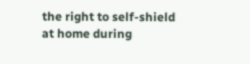the right to self-shield at home during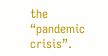the “pandemic crisis”.